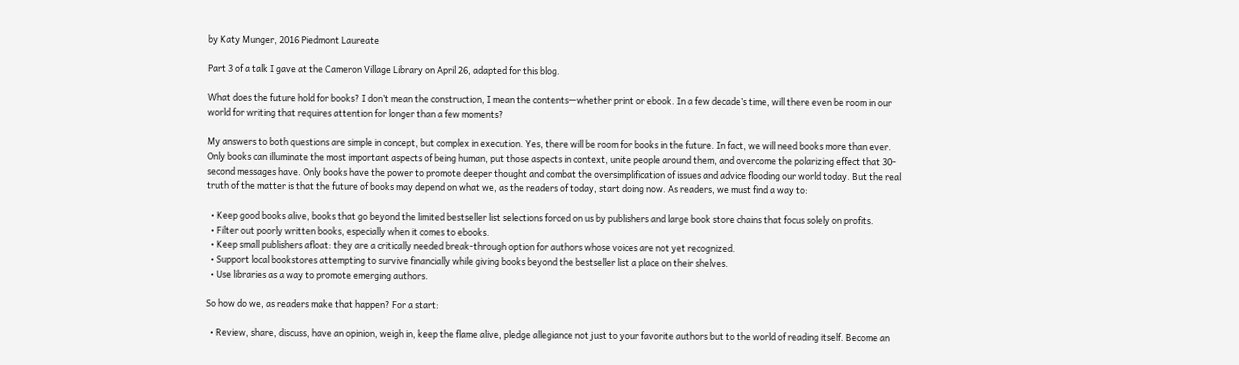by Katy Munger, 2016 Piedmont Laureate

Part 3 of a talk I gave at the Cameron Village Library on April 26, adapted for this blog.

What does the future hold for books? I don’t mean the construction, I mean the contents—whether print or ebook. In a few decade’s time, will there even be room in our world for writing that requires attention for longer than a few moments?

My answers to both questions are simple in concept, but complex in execution. Yes, there will be room for books in the future. In fact, we will need books more than ever. Only books can illuminate the most important aspects of being human, put those aspects in context, unite people around them, and overcome the polarizing effect that 30-second messages have. Only books have the power to promote deeper thought and combat the oversimplification of issues and advice flooding our world today. But the real truth of the matter is that the future of books may depend on what we, as the readers of today, start doing now. As readers, we must find a way to:

  • Keep good books alive, books that go beyond the limited bestseller list selections forced on us by publishers and large book store chains that focus solely on profits.
  • Filter out poorly written books, especially when it comes to ebooks.
  • Keep small publishers afloat: they are a critically needed break-through option for authors whose voices are not yet recognized.
  • Support local bookstores attempting to survive financially while giving books beyond the bestseller list a place on their shelves.
  • Use libraries as a way to promote emerging authors.

So how do we, as readers make that happen? For a start:

  • Review, share, discuss, have an opinion, weigh in, keep the flame alive, pledge allegiance not just to your favorite authors but to the world of reading itself. Become an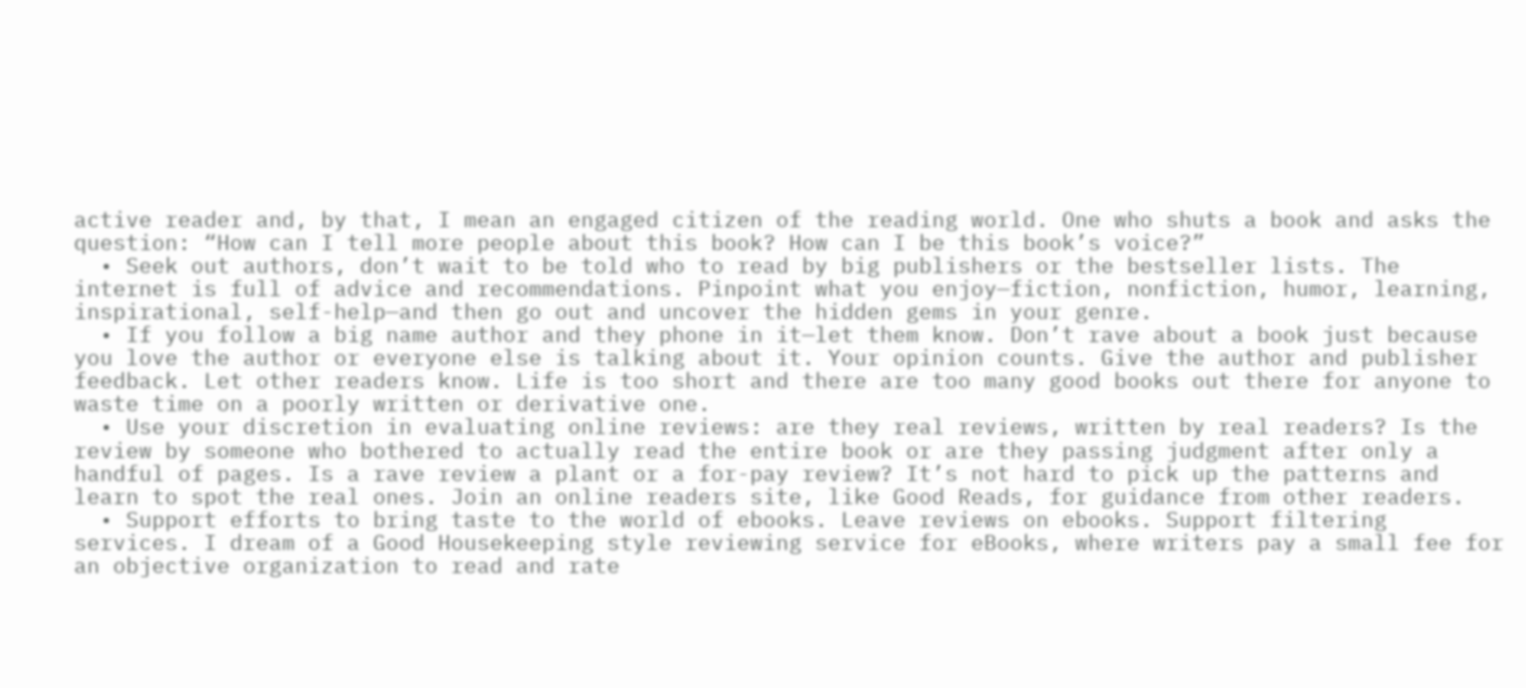active reader and, by that, I mean an engaged citizen of the reading world. One who shuts a book and asks the question: “How can I tell more people about this book? How can I be this book’s voice?”
  • Seek out authors, don’t wait to be told who to read by big publishers or the bestseller lists. The internet is full of advice and recommendations. Pinpoint what you enjoy—fiction, nonfiction, humor, learning, inspirational, self-help—and then go out and uncover the hidden gems in your genre.
  • If you follow a big name author and they phone in it—let them know. Don’t rave about a book just because you love the author or everyone else is talking about it. Your opinion counts. Give the author and publisher feedback. Let other readers know. Life is too short and there are too many good books out there for anyone to waste time on a poorly written or derivative one.
  • Use your discretion in evaluating online reviews: are they real reviews, written by real readers? Is the review by someone who bothered to actually read the entire book or are they passing judgment after only a handful of pages. Is a rave review a plant or a for-pay review? It’s not hard to pick up the patterns and learn to spot the real ones. Join an online readers site, like Good Reads, for guidance from other readers.
  • Support efforts to bring taste to the world of ebooks. Leave reviews on ebooks. Support filtering services. I dream of a Good Housekeeping style reviewing service for eBooks, where writers pay a small fee for an objective organization to read and rate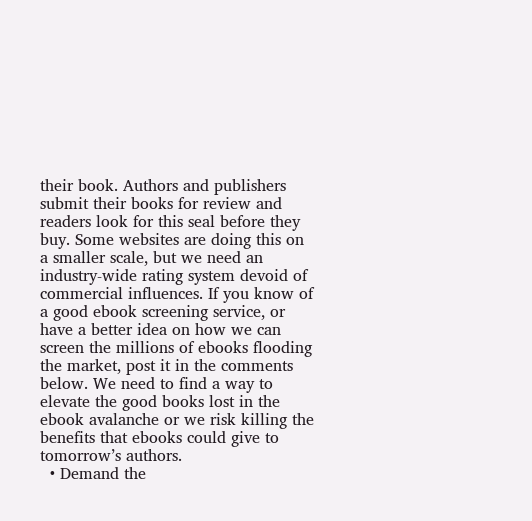their book. Authors and publishers submit their books for review and readers look for this seal before they buy. Some websites are doing this on a smaller scale, but we need an industry-wide rating system devoid of commercial influences. If you know of a good ebook screening service, or have a better idea on how we can screen the millions of ebooks flooding the market, post it in the comments below. We need to find a way to elevate the good books lost in the ebook avalanche or we risk killing the benefits that ebooks could give to tomorrow’s authors.
  • Demand the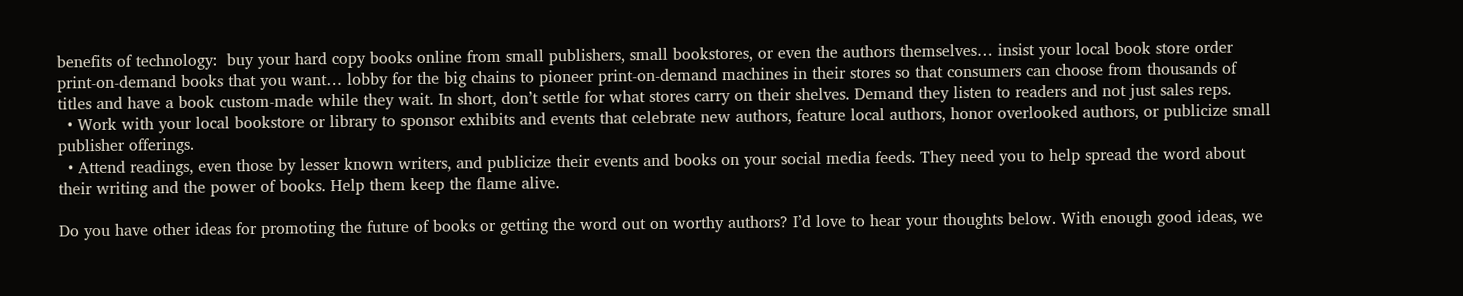benefits of technology:  buy your hard copy books online from small publishers, small bookstores, or even the authors themselves… insist your local book store order print-on-demand books that you want… lobby for the big chains to pioneer print-on-demand machines in their stores so that consumers can choose from thousands of titles and have a book custom-made while they wait. In short, don’t settle for what stores carry on their shelves. Demand they listen to readers and not just sales reps.
  • Work with your local bookstore or library to sponsor exhibits and events that celebrate new authors, feature local authors, honor overlooked authors, or publicize small publisher offerings.
  • Attend readings, even those by lesser known writers, and publicize their events and books on your social media feeds. They need you to help spread the word about their writing and the power of books. Help them keep the flame alive.

Do you have other ideas for promoting the future of books or getting the word out on worthy authors? I’d love to hear your thoughts below. With enough good ideas, we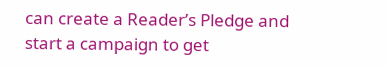can create a Reader’s Pledge and start a campaign to get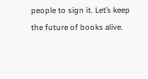people to sign it. Let’s keep the future of books alive.